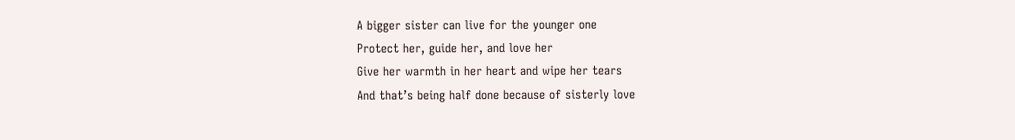A bigger sister can live for the younger one
Protect her, guide her, and love her
Give her warmth in her heart and wipe her tears
And that’s being half done because of sisterly love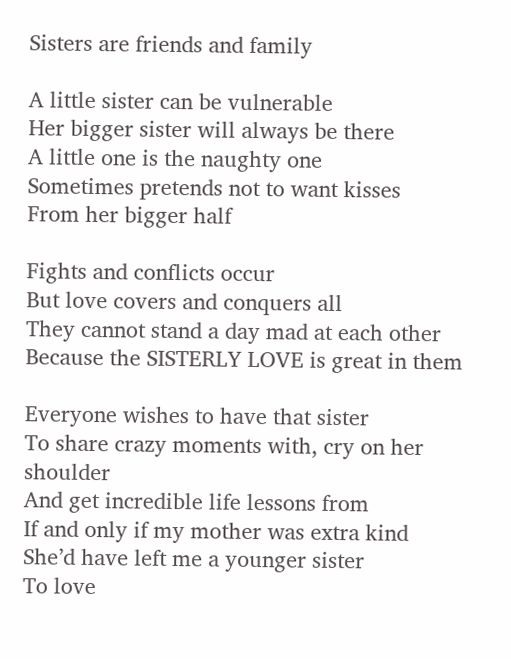Sisters are friends and family

A little sister can be vulnerable
Her bigger sister will always be there
A little one is the naughty one
Sometimes pretends not to want kisses
From her bigger half

Fights and conflicts occur
But love covers and conquers all
They cannot stand a day mad at each other
Because the SISTERLY LOVE is great in them

Everyone wishes to have that sister
To share crazy moments with, cry on her shoulder
And get incredible life lessons from
If and only if my mother was extra kind
She’d have left me a younger sister
To love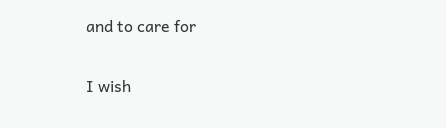and to care for

I wish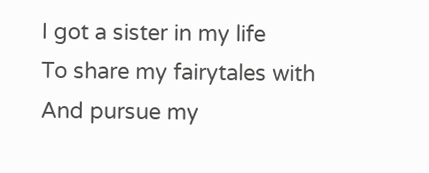I got a sister in my life
To share my fairytales with
And pursue my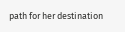path for her destination